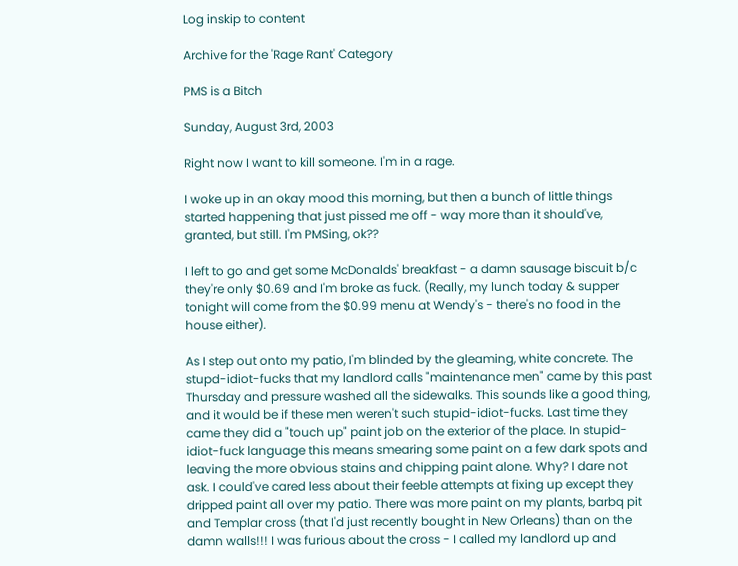Log inskip to content

Archive for the 'Rage Rant' Category

PMS is a Bitch

Sunday, August 3rd, 2003

Right now I want to kill someone. I'm in a rage.

I woke up in an okay mood this morning, but then a bunch of little things started happening that just pissed me off - way more than it should've, granted, but still. I'm PMSing, ok??

I left to go and get some McDonalds' breakfast - a damn sausage biscuit b/c they're only $0.69 and I'm broke as fuck. (Really, my lunch today & supper tonight will come from the $0.99 menu at Wendy's - there's no food in the house either).

As I step out onto my patio, I'm blinded by the gleaming, white concrete. The stupd-idiot-fucks that my landlord calls "maintenance men" came by this past Thursday and pressure washed all the sidewalks. This sounds like a good thing, and it would be if these men weren't such stupid-idiot-fucks. Last time they came they did a "touch up" paint job on the exterior of the place. In stupid-idiot-fuck language this means smearing some paint on a few dark spots and leaving the more obvious stains and chipping paint alone. Why? I dare not ask. I could've cared less about their feeble attempts at fixing up except they dripped paint all over my patio. There was more paint on my plants, barbq pit and Templar cross (that I'd just recently bought in New Orleans) than on the damn walls!!! I was furious about the cross - I called my landlord up and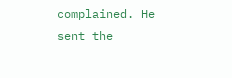complained. He sent the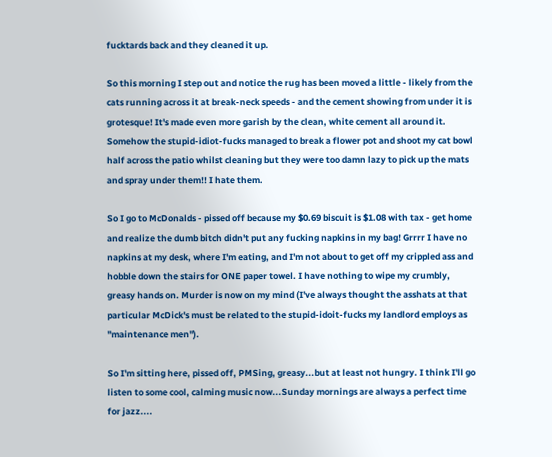fucktards back and they cleaned it up.

So this morning I step out and notice the rug has been moved a little - likely from the cats running across it at break-neck speeds - and the cement showing from under it is grotesque! It's made even more garish by the clean, white cement all around it. Somehow the stupid-idiot-fucks managed to break a flower pot and shoot my cat bowl half across the patio whilst cleaning but they were too damn lazy to pick up the mats and spray under them!! I hate them.

So I go to McDonalds - pissed off because my $0.69 biscuit is $1.08 with tax - get home and realize the dumb bitch didn't put any fucking napkins in my bag! Grrrr I have no napkins at my desk, where I'm eating, and I'm not about to get off my crippled ass and hobble down the stairs for ONE paper towel. I have nothing to wipe my crumbly, greasy hands on. Murder is now on my mind (I've always thought the asshats at that particular McDick's must be related to the stupid-idoit-fucks my landlord employs as "maintenance men").

So I'm sitting here, pissed off, PMSing, greasy...but at least not hungry. I think I'll go listen to some cool, calming music now...Sunday mornings are always a perfect time for jazz....